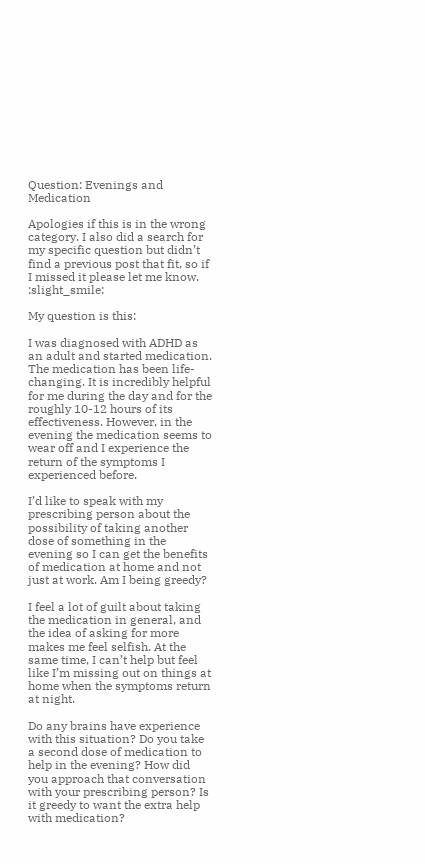Question: Evenings and Medication

Apologies if this is in the wrong category. I also did a search for my specific question but didn’t find a previous post that fit, so if I missed it please let me know. :slight_smile:

My question is this:

I was diagnosed with ADHD as an adult and started medication. The medication has been life-changing. It is incredibly helpful for me during the day and for the roughly 10-12 hours of its effectiveness. However, in the evening the medication seems to wear off and I experience the return of the symptoms I experienced before.

I’d like to speak with my prescribing person about the possibility of taking another dose of something in the evening so I can get the benefits of medication at home and not just at work. Am I being greedy?

I feel a lot of guilt about taking the medication in general, and the idea of asking for more makes me feel selfish. At the same time, I can’t help but feel like I’m missing out on things at home when the symptoms return at night.

Do any brains have experience with this situation? Do you take a second dose of medication to help in the evening? How did you approach that conversation with your prescribing person? Is it greedy to want the extra help with medication?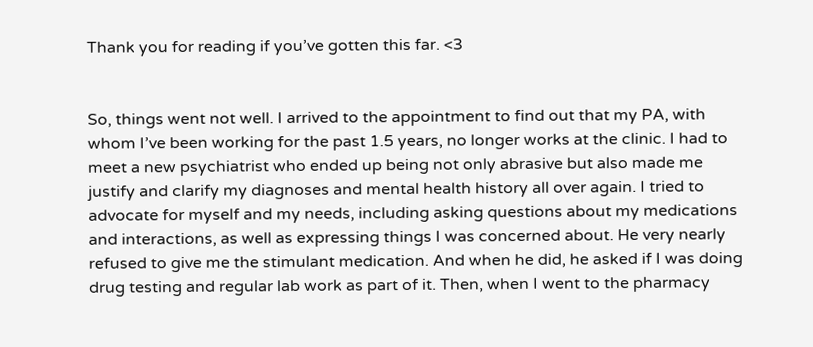Thank you for reading if you’ve gotten this far. <3


So, things went not well. I arrived to the appointment to find out that my PA, with whom I’ve been working for the past 1.5 years, no longer works at the clinic. I had to meet a new psychiatrist who ended up being not only abrasive but also made me justify and clarify my diagnoses and mental health history all over again. I tried to advocate for myself and my needs, including asking questions about my medications and interactions, as well as expressing things I was concerned about. He very nearly refused to give me the stimulant medication. And when he did, he asked if I was doing drug testing and regular lab work as part of it. Then, when I went to the pharmacy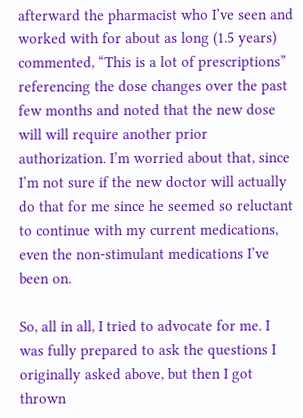afterward the pharmacist who I’ve seen and worked with for about as long (1.5 years) commented, “This is a lot of prescriptions” referencing the dose changes over the past few months and noted that the new dose will will require another prior authorization. I’m worried about that, since I’m not sure if the new doctor will actually do that for me since he seemed so reluctant to continue with my current medications, even the non-stimulant medications I’ve been on.

So, all in all, I tried to advocate for me. I was fully prepared to ask the questions I originally asked above, but then I got thrown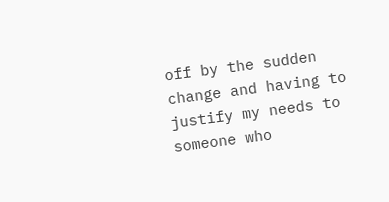off by the sudden change and having to justify my needs to someone who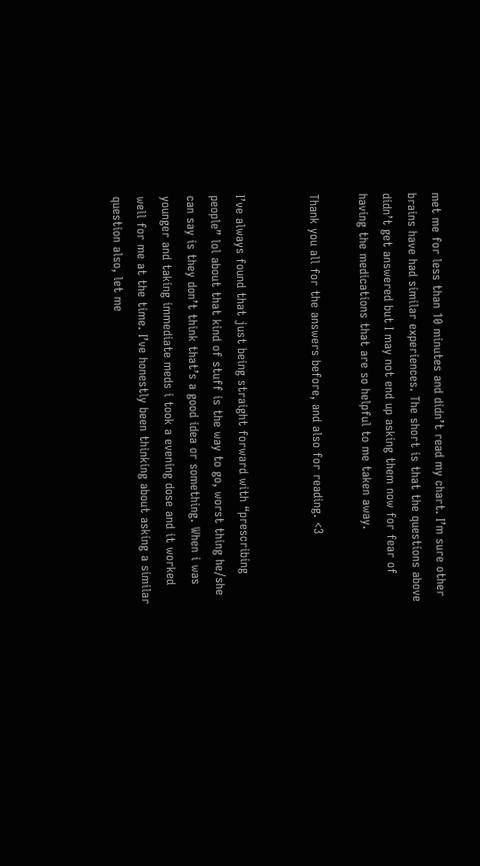met me for less than 10 minutes and didn’t read my chart. I’m sure other brains have had similar experiences. The short is that the questions above didn’t get answered but I may not end up asking them now for fear of having the medications that are so helpful to me taken away.

Thank you all for the answers before, and also for reading. <3


I’ve always found that just being straight forward with “prescribing people” lol about that kind of stuff is the way to go, worst thing he/she can say is they don’t think that’s a good idea or something. When i was younger and taking immediate meds i took a evening dose and it worked well for me at the time. I’ve honestly been thinking about asking a similar question also, let me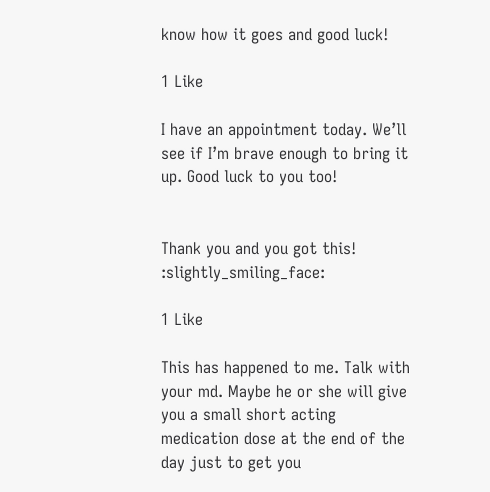know how it goes and good luck!

1 Like

I have an appointment today. We’ll see if I’m brave enough to bring it up. Good luck to you too!


Thank you and you got this! :slightly_smiling_face:

1 Like

This has happened to me. Talk with your md. Maybe he or she will give you a small short acting medication dose at the end of the day just to get you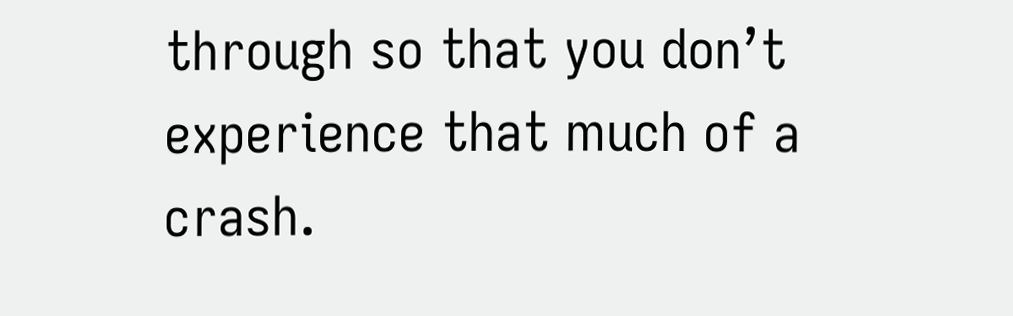through so that you don’t experience that much of a crash.